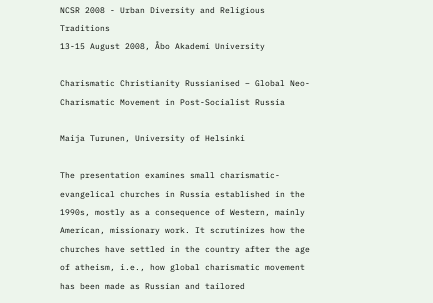NCSR 2008 - Urban Diversity and Religious Traditions
13-15 August 2008, Åbo Akademi University

Charismatic Christianity Russianised – Global Neo-Charismatic Movement in Post-Socialist Russia

Maija Turunen, University of Helsinki

The presentation examines small charismatic-evangelical churches in Russia established in the 1990s, mostly as a consequence of Western, mainly American, missionary work. It scrutinizes how the churches have settled in the country after the age of atheism, i.e., how global charismatic movement has been made as Russian and tailored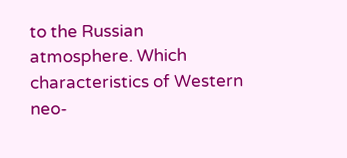to the Russian atmosphere. Which characteristics of Western neo-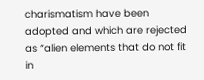charismatism have been adopted and which are rejected as “alien elements that do not fit in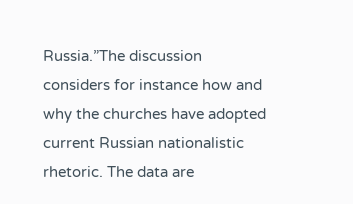Russia.”The discussion considers for instance how and why the churches have adopted current Russian nationalistic rhetoric. The data are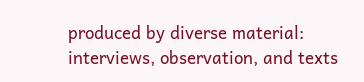produced by diverse material: interviews, observation, and texts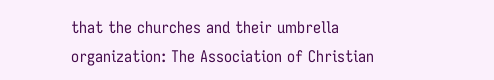that the churches and their umbrella organization: The Association of Christian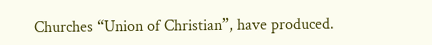Churches “Union of Christian”, have produced.